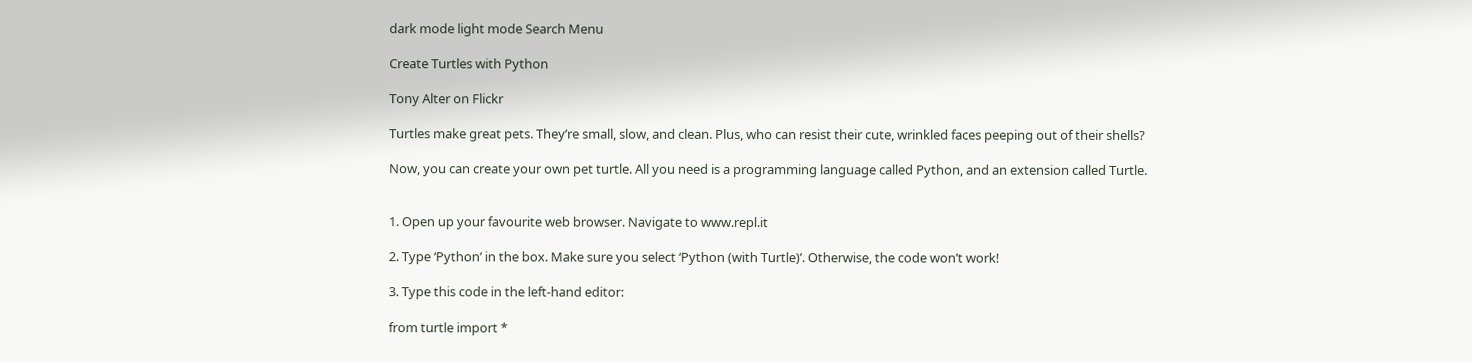dark mode light mode Search Menu

Create Turtles with Python

Tony Alter on Flickr

Turtles make great pets. They’re small, slow, and clean. Plus, who can resist their cute, wrinkled faces peeping out of their shells?

Now, you can create your own pet turtle. All you need is a programming language called Python, and an extension called Turtle.


1. Open up your favourite web browser. Navigate to www.repl.it

2. Type ‘Python’ in the box. Make sure you select ‘Python (with Turtle)’. Otherwise, the code won’t work!

3. Type this code in the left-hand editor:

from turtle import *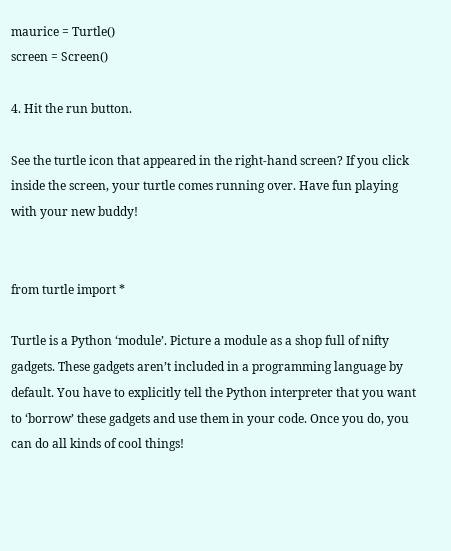maurice = Turtle()
screen = Screen()

4. Hit the run button.

See the turtle icon that appeared in the right-hand screen? If you click inside the screen, your turtle comes running over. Have fun playing with your new buddy!


from turtle import *

Turtle is a Python ‘module’. Picture a module as a shop full of nifty gadgets. These gadgets aren’t included in a programming language by default. You have to explicitly tell the Python interpreter that you want to ‘borrow’ these gadgets and use them in your code. Once you do, you can do all kinds of cool things!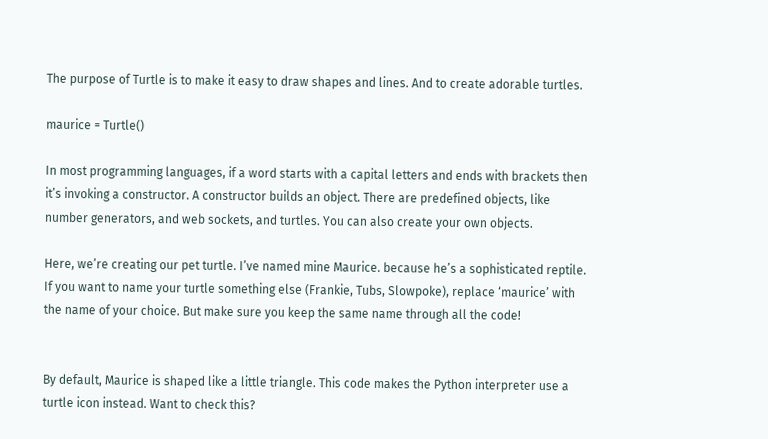The purpose of Turtle is to make it easy to draw shapes and lines. And to create adorable turtles.

maurice = Turtle()

In most programming languages, if a word starts with a capital letters and ends with brackets then it’s invoking a constructor. A constructor builds an object. There are predefined objects, like number generators, and web sockets, and turtles. You can also create your own objects.

Here, we’re creating our pet turtle. I’ve named mine Maurice. because he’s a sophisticated reptile. If you want to name your turtle something else (Frankie, Tubs, Slowpoke), replace ‘maurice’ with the name of your choice. But make sure you keep the same name through all the code!


By default, Maurice is shaped like a little triangle. This code makes the Python interpreter use a turtle icon instead. Want to check this?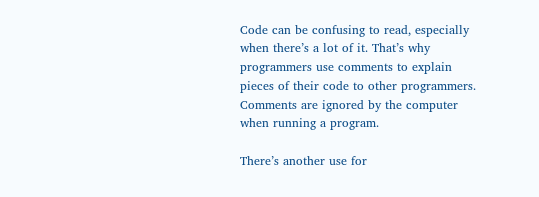Code can be confusing to read, especially when there’s a lot of it. That’s why programmers use comments to explain pieces of their code to other programmers. Comments are ignored by the computer when running a program.

There’s another use for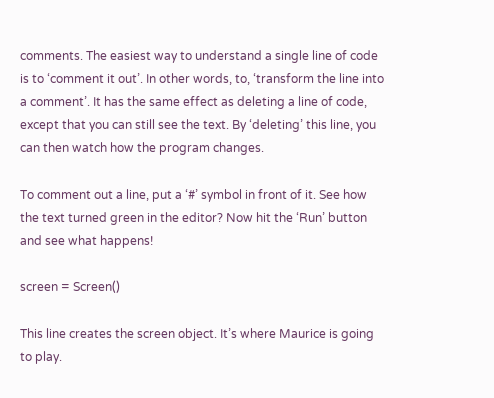comments. The easiest way to understand a single line of code is to ‘comment it out’. In other words, to, ‘transform the line into a comment’. It has the same effect as deleting a line of code, except that you can still see the text. By ‘deleting’ this line, you can then watch how the program changes.

To comment out a line, put a ‘#’ symbol in front of it. See how the text turned green in the editor? Now hit the ‘Run’ button and see what happens!

screen = Screen()

This line creates the screen object. It’s where Maurice is going to play.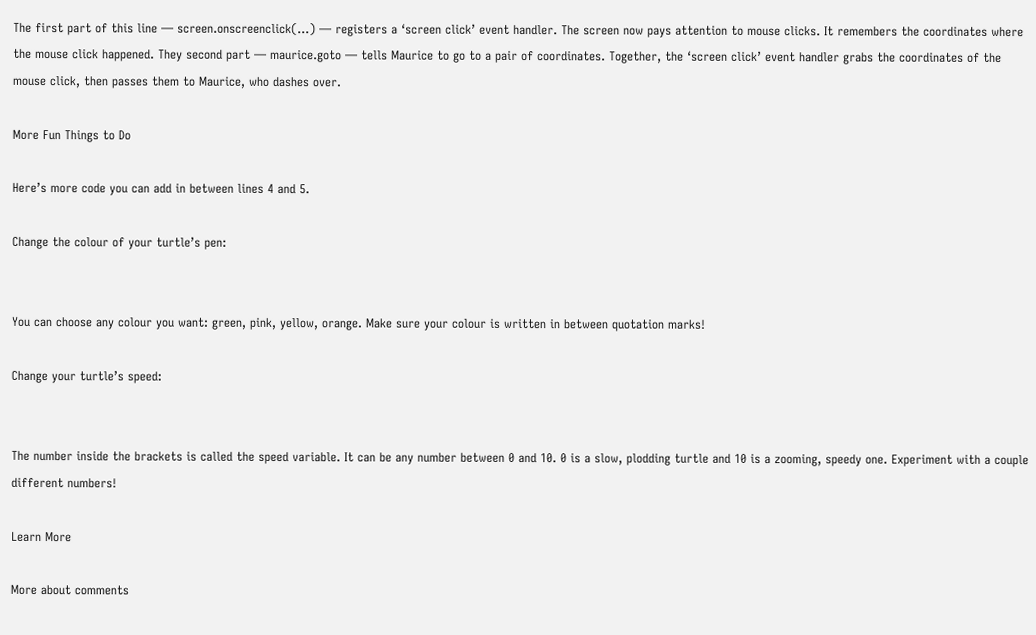The first part of this line — screen.onscreenclick(…) — registers a ‘screen click’ event handler. The screen now pays attention to mouse clicks. It remembers the coordinates where the mouse click happened. They second part — maurice.goto — tells Maurice to go to a pair of coordinates. Together, the ‘screen click’ event handler grabs the coordinates of the mouse click, then passes them to Maurice, who dashes over.

More Fun Things to Do

Here’s more code you can add in between lines 4 and 5.

Change the colour of your turtle’s pen:


You can choose any colour you want: green, pink, yellow, orange. Make sure your colour is written in between quotation marks!

Change your turtle’s speed:


The number inside the brackets is called the speed variable. It can be any number between 0 and 10. 0 is a slow, plodding turtle and 10 is a zooming, speedy one. Experiment with a couple different numbers!

Learn More

More about comments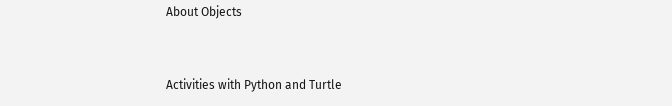About Objects


Activities with Python and Turtle